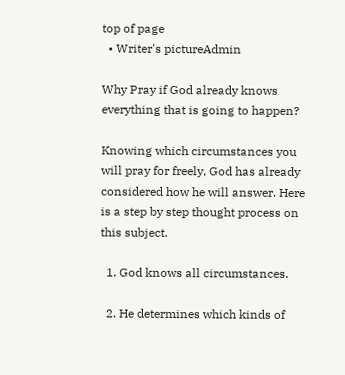top of page
  • Writer's pictureAdmin

Why Pray if God already knows everything that is going to happen?

Knowing which circumstances you will pray for freely, God has already considered how he will answer. Here is a step by step thought process on this subject.

  1. God knows all circumstances.

  2. He determines which kinds of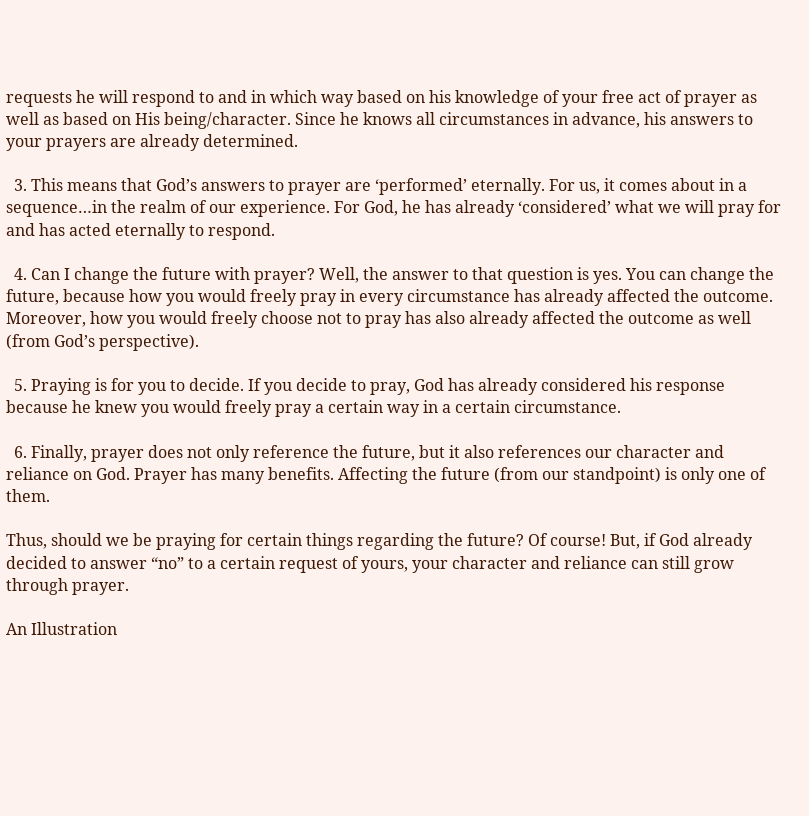requests he will respond to and in which way based on his knowledge of your free act of prayer as well as based on His being/character. Since he knows all circumstances in advance, his answers to your prayers are already determined.

  3. This means that God’s answers to prayer are ‘performed’ eternally. For us, it comes about in a sequence…in the realm of our experience. For God, he has already ‘considered’ what we will pray for and has acted eternally to respond.

  4. Can I change the future with prayer? Well, the answer to that question is yes. You can change the future, because how you would freely pray in every circumstance has already affected the outcome. Moreover, how you would freely choose not to pray has also already affected the outcome as well (from God’s perspective).

  5. Praying is for you to decide. If you decide to pray, God has already considered his response because he knew you would freely pray a certain way in a certain circumstance.

  6. Finally, prayer does not only reference the future, but it also references our character and reliance on God. Prayer has many benefits. Affecting the future (from our standpoint) is only one of them.

Thus, should we be praying for certain things regarding the future? Of course! But, if God already decided to answer “no” to a certain request of yours, your character and reliance can still grow through prayer.

An Illustration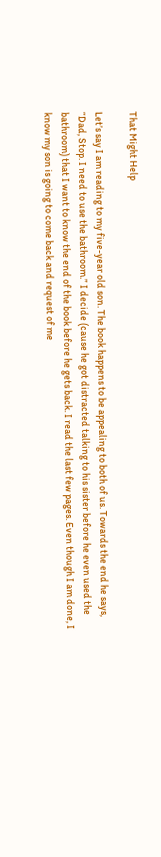That Might Help

Let’s say I am reading to my five-year old son. The book happens to be appealing to both of us. Towards the end he says, “Dad, Stop. I need to use the bathroom.” I decide (cause he got distracted talking to his sister before he even used the bathroom) that I want to know the end of the book before he gets back. I read the last few pages. Even though I am done, I know my son is going to come back and request of me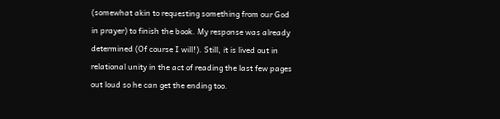(somewhat akin to requesting something from our God in prayer) to finish the book. My response was already determined (Of course I will!). Still, it is lived out in relational unity in the act of reading the last few pages out loud so he can get the ending too.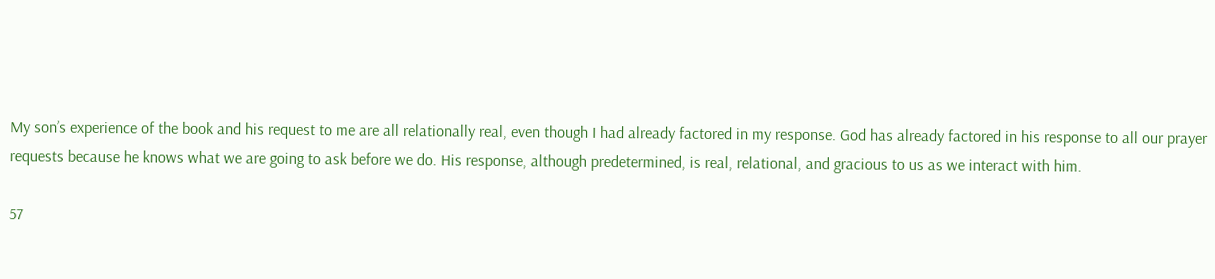My son’s experience of the book and his request to me are all relationally real, even though I had already factored in my response. God has already factored in his response to all our prayer requests because he knows what we are going to ask before we do. His response, although predetermined, is real, relational, and gracious to us as we interact with him.

57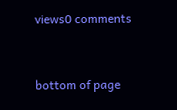views0 comments


bottom of page